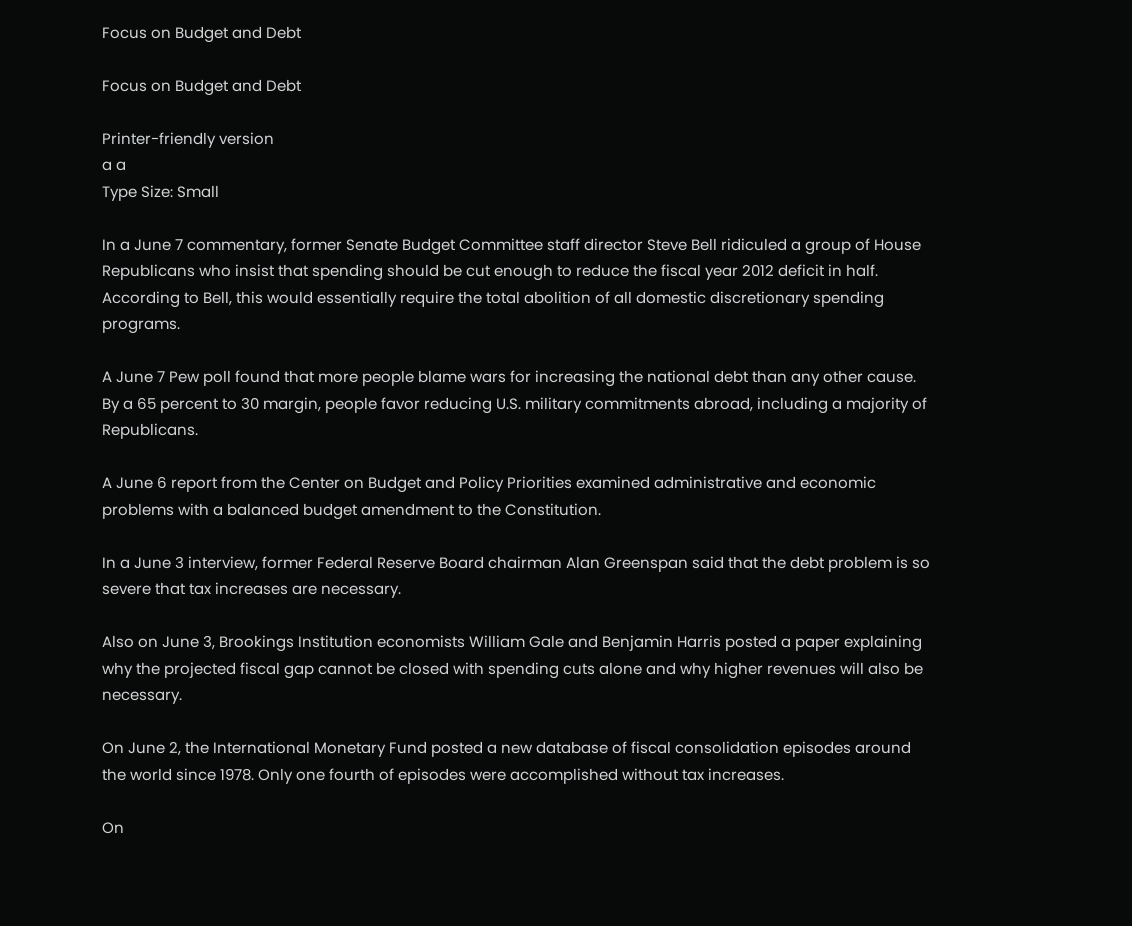Focus on Budget and Debt

Focus on Budget and Debt

Printer-friendly version
a a
Type Size: Small

In a June 7 commentary, former Senate Budget Committee staff director Steve Bell ridiculed a group of House Republicans who insist that spending should be cut enough to reduce the fiscal year 2012 deficit in half. According to Bell, this would essentially require the total abolition of all domestic discretionary spending programs.

A June 7 Pew poll found that more people blame wars for increasing the national debt than any other cause. By a 65 percent to 30 margin, people favor reducing U.S. military commitments abroad, including a majority of Republicans.

A June 6 report from the Center on Budget and Policy Priorities examined administrative and economic problems with a balanced budget amendment to the Constitution.

In a June 3 interview, former Federal Reserve Board chairman Alan Greenspan said that the debt problem is so severe that tax increases are necessary.

Also on June 3, Brookings Institution economists William Gale and Benjamin Harris posted a paper explaining why the projected fiscal gap cannot be closed with spending cuts alone and why higher revenues will also be necessary.

On June 2, the International Monetary Fund posted a new database of fiscal consolidation episodes around the world since 1978. Only one fourth of episodes were accomplished without tax increases.

On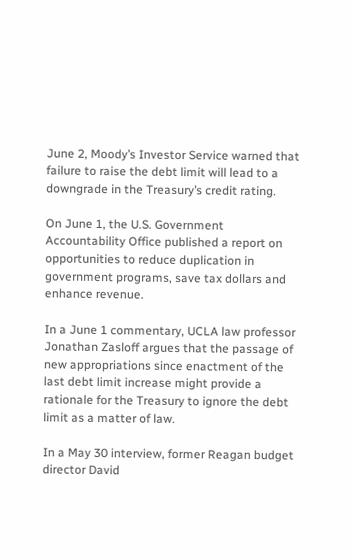June 2, Moody’s Investor Service warned that failure to raise the debt limit will lead to a downgrade in the Treasury’s credit rating.

On June 1, the U.S. Government Accountability Office published a report on opportunities to reduce duplication in government programs, save tax dollars and enhance revenue.

In a June 1 commentary, UCLA law professor Jonathan Zasloff argues that the passage of new appropriations since enactment of the last debt limit increase might provide a rationale for the Treasury to ignore the debt limit as a matter of law.

In a May 30 interview, former Reagan budget director David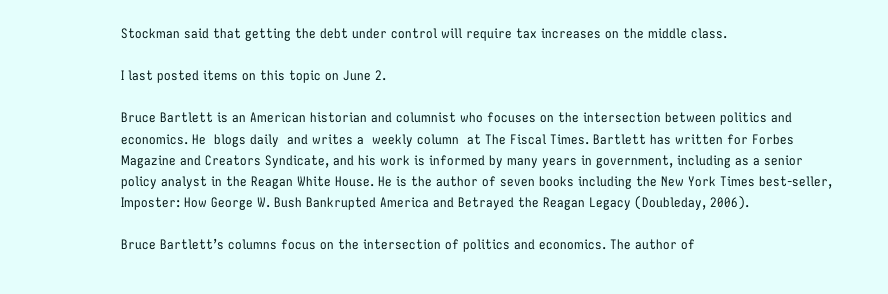Stockman said that getting the debt under control will require tax increases on the middle class.

I last posted items on this topic on June 2.

Bruce Bartlett is an American historian and columnist who focuses on the intersection between politics and economics. He  blogs daily  and writes a  weekly column  at The Fiscal Times. Bartlett has written for Forbes Magazine and Creators Syndicate, and his work is informed by many years in government, including as a senior policy analyst in the Reagan White House. He is the author of seven books including the New York Times best-seller, Imposter: How George W. Bush Bankrupted America and Betrayed the Reagan Legacy (Doubleday, 2006).

Bruce Bartlett’s columns focus on the intersection of politics and economics. The author of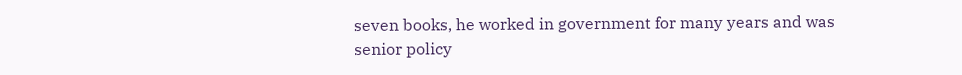seven books, he worked in government for many years and was senior policy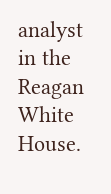analyst in the Reagan White House.